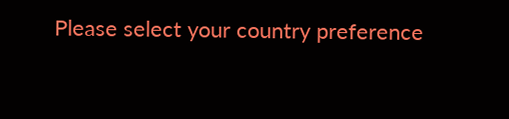Please select your country preference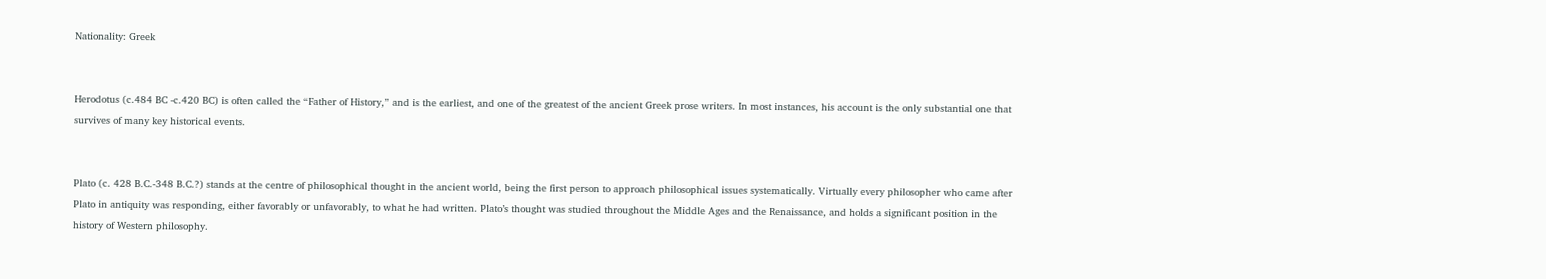Nationality: Greek


Herodotus (c.484 BC -c.420 BC) is often called the “Father of History,” and is the earliest, and one of the greatest of the ancient Greek prose writers. In most instances, his account is the only substantial one that survives of many key historical events.


Plato (c. 428 B.C.-348 B.C.?) stands at the centre of philosophical thought in the ancient world, being the first person to approach philosophical issues systematically. Virtually every philosopher who came after Plato in antiquity was responding, either favorably or unfavorably, to what he had written. Plato’s thought was studied throughout the Middle Ages and the Renaissance, and holds a significant position in the history of Western philosophy.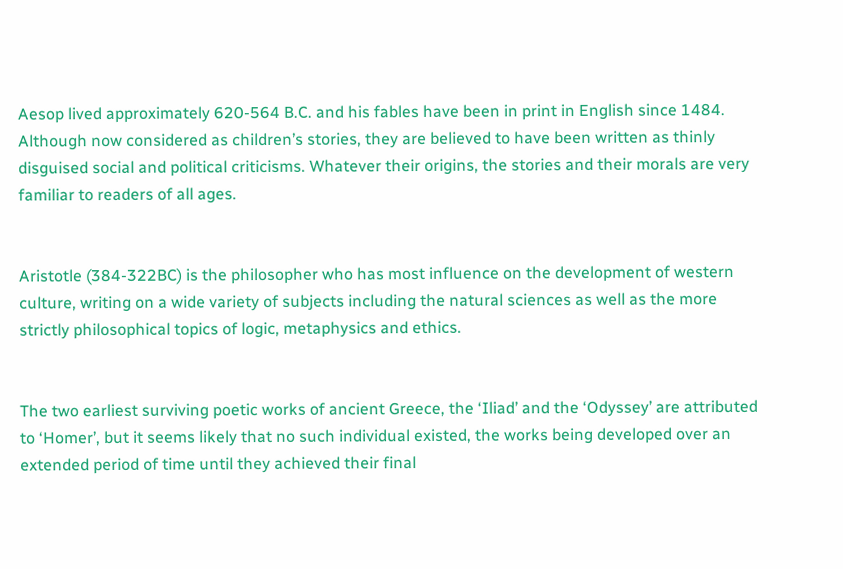Aesop lived approximately 620-564 B.C. and his fables have been in print in English since 1484. Although now considered as children’s stories, they are believed to have been written as thinly disguised social and political criticisms. Whatever their origins, the stories and their morals are very familiar to readers of all ages.


Aristotle (384-322BC) is the philosopher who has most influence on the development of western culture, writing on a wide variety of subjects including the natural sciences as well as the more strictly philosophical topics of logic, metaphysics and ethics.


The two earliest surviving poetic works of ancient Greece, the ‘Iliad’ and the ‘Odyssey’ are attributed to ‘Homer’, but it seems likely that no such individual existed, the works being developed over an extended period of time until they achieved their final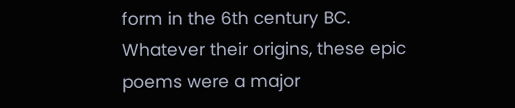form in the 6th century BC. Whatever their origins, these epic poems were a major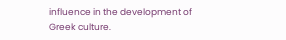influence in the development of Greek culture.